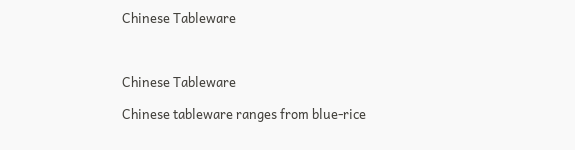Chinese Tableware



Chinese Tableware

Chinese tableware ranges from blue-rice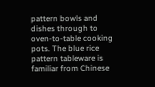pattern bowls and dishes through to oven-to-table cooking pots. The blue rice pattern tableware is familiar from Chinese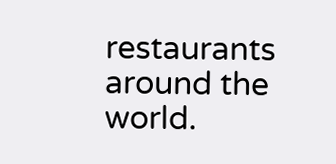restaurants around the world.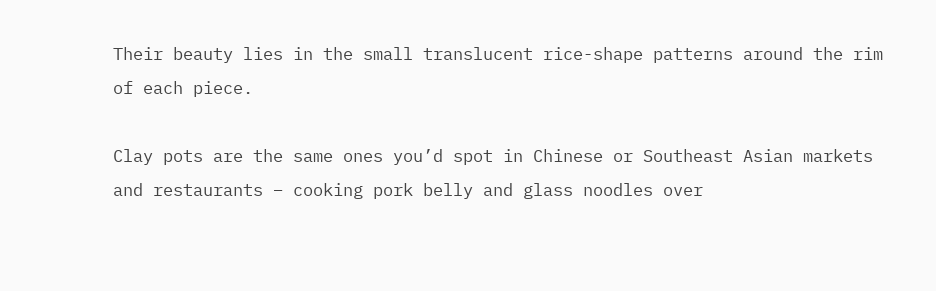Their beauty lies in the small translucent rice-shape patterns around the rim of each piece.

Clay pots are the same ones you’d spot in Chinese or Southeast Asian markets and restaurants – cooking pork belly and glass noodles over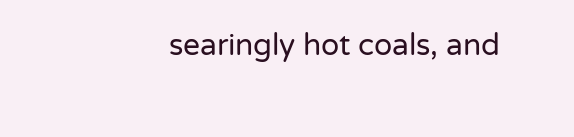searingly hot coals, and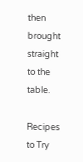then brought straight to the table.

Recipes to Try